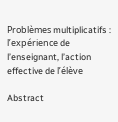Problèmes multiplicatifs : l’expérience de l’enseignant, l’action effective de l’élève

Abstract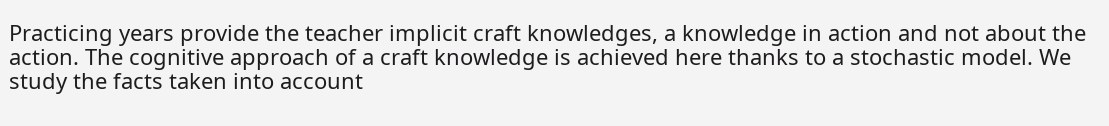Practicing years provide the teacher implicit craft knowledges, a knowledge in action and not about the action. The cognitive approach of a craft knowledge is achieved here thanks to a stochastic model. We study the facts taken into account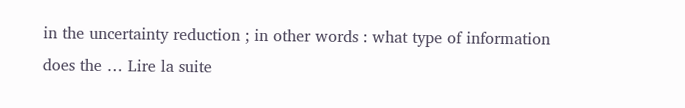in the uncertainty reduction ; in other words : what type of information does the … Lire la suite